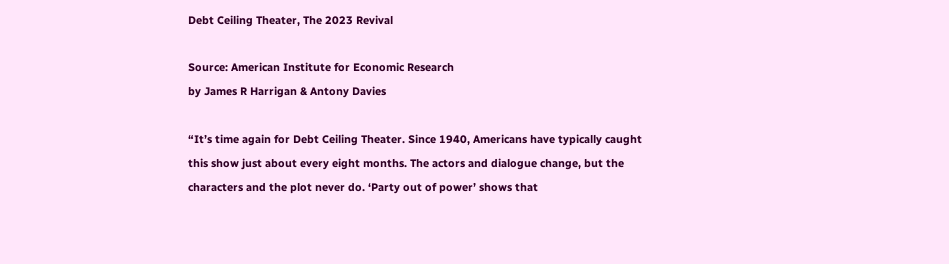Debt Ceiling Theater, The 2023 Revival

Source: American Institute for Economic Research
by James R Harrigan & Antony Davies

“It’s time again for Debt Ceiling Theater. Since 1940, Americans have typically caught this show just about every eight months. The actors and dialogue change, but the characters and the plot never do. ‘Party out of power’ shows that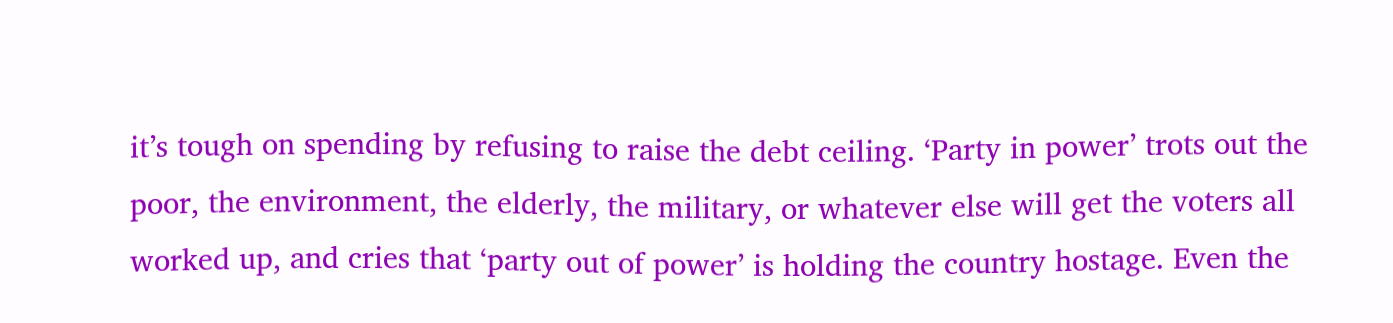it’s tough on spending by refusing to raise the debt ceiling. ‘Party in power’ trots out the poor, the environment, the elderly, the military, or whatever else will get the voters all worked up, and cries that ‘party out of power’ is holding the country hostage. Even the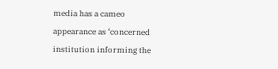media has a cameo appearance as ‘concerned institution informing the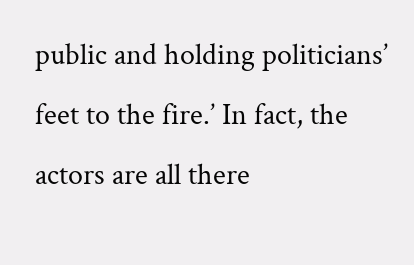public and holding politicians’ feet to the fire.’ In fact, the actors are all there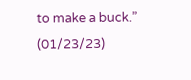to make a buck.” (01/23/23)